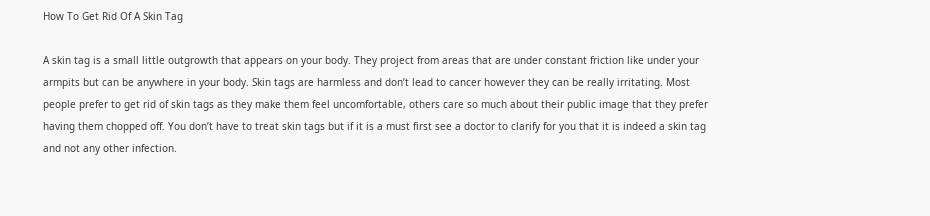How To Get Rid Of A Skin Tag

A skin tag is a small little outgrowth that appears on your body. They project from areas that are under constant friction like under your armpits but can be anywhere in your body. Skin tags are harmless and don’t lead to cancer however they can be really irritating. Most people prefer to get rid of skin tags as they make them feel uncomfortable, others care so much about their public image that they prefer having them chopped off. You don’t have to treat skin tags but if it is a must first see a doctor to clarify for you that it is indeed a skin tag and not any other infection.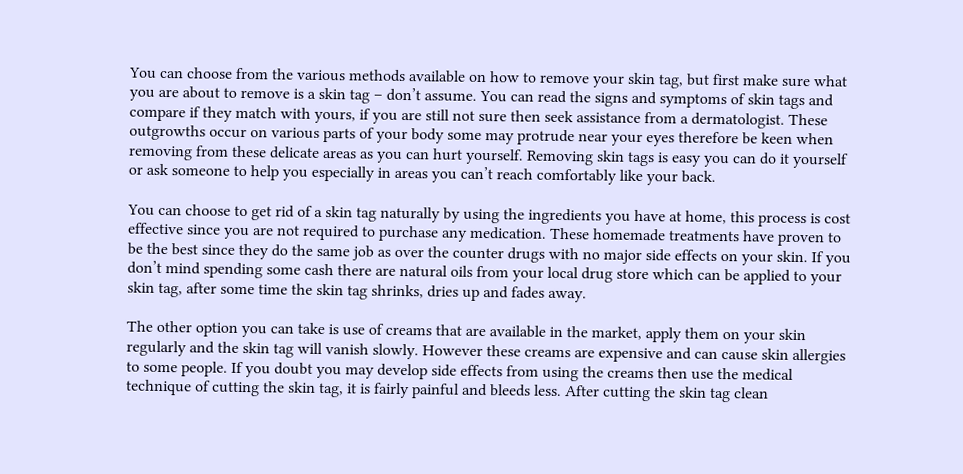You can choose from the various methods available on how to remove your skin tag, but first make sure what you are about to remove is a skin tag – don’t assume. You can read the signs and symptoms of skin tags and compare if they match with yours, if you are still not sure then seek assistance from a dermatologist. These outgrowths occur on various parts of your body some may protrude near your eyes therefore be keen when removing from these delicate areas as you can hurt yourself. Removing skin tags is easy you can do it yourself or ask someone to help you especially in areas you can’t reach comfortably like your back.

You can choose to get rid of a skin tag naturally by using the ingredients you have at home, this process is cost effective since you are not required to purchase any medication. These homemade treatments have proven to be the best since they do the same job as over the counter drugs with no major side effects on your skin. If you don’t mind spending some cash there are natural oils from your local drug store which can be applied to your skin tag, after some time the skin tag shrinks, dries up and fades away.

The other option you can take is use of creams that are available in the market, apply them on your skin regularly and the skin tag will vanish slowly. However these creams are expensive and can cause skin allergies to some people. If you doubt you may develop side effects from using the creams then use the medical technique of cutting the skin tag, it is fairly painful and bleeds less. After cutting the skin tag clean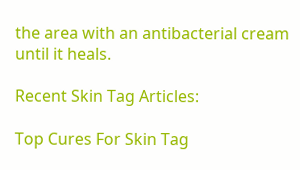the area with an antibacterial cream until it heals.

Recent Skin Tag Articles:

Top Cures For Skin Tag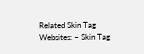Related Skin Tag Websites: – Skin Tag